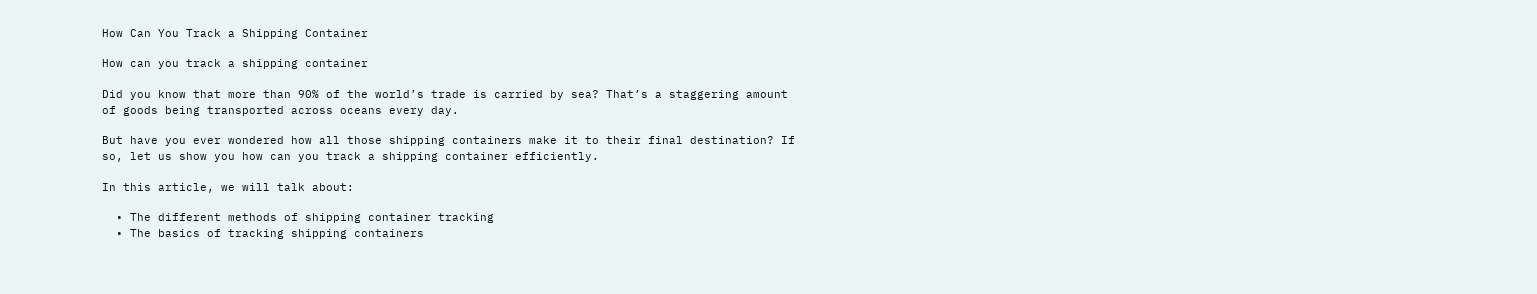How Can You Track a Shipping Container

How can you track a shipping container

Did you know that more than 90% of the world’s trade is carried by sea? That’s a staggering amount of goods being transported across oceans every day.

But have you ever wondered how all those shipping containers make it to their final destination? If so, let us show you how can you track a shipping container efficiently.

In this article, we will talk about:

  • The different methods of shipping container tracking
  • The basics of tracking shipping containers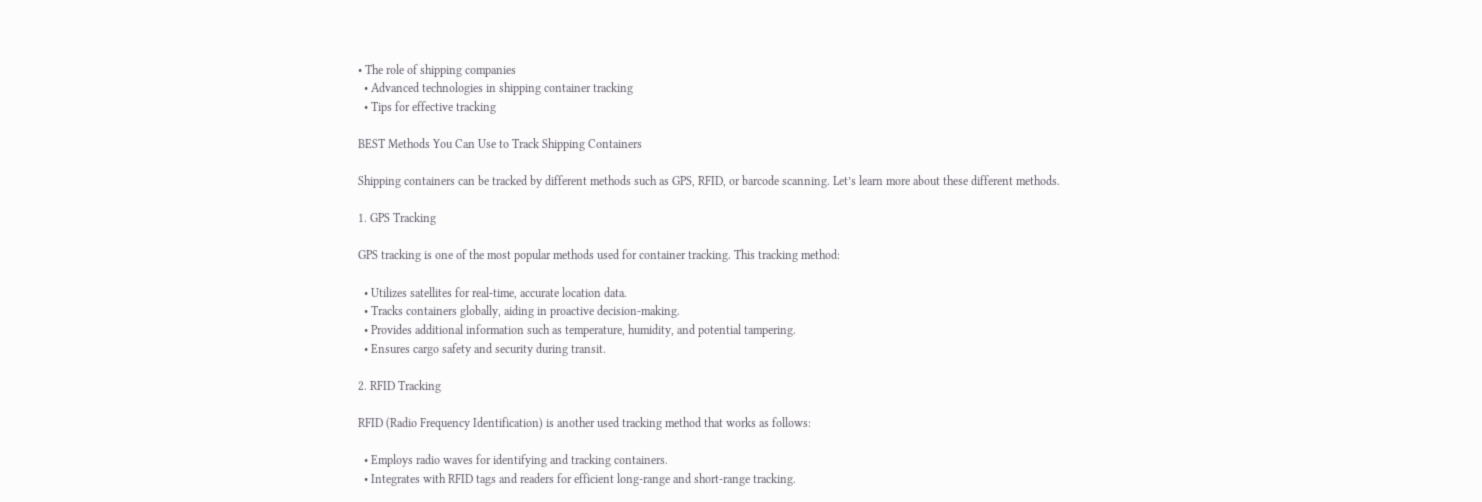• The role of shipping companies
  • Advanced technologies in shipping container tracking
  • Tips for effective tracking

BEST Methods You Can Use to Track Shipping Containers

Shipping containers can be tracked by different methods such as GPS, RFID, or barcode scanning. Let’s learn more about these different methods.

1. GPS Tracking

GPS tracking is one of the most popular methods used for container tracking. This tracking method:

  • Utilizes satellites for real-time, accurate location data.
  • Tracks containers globally, aiding in proactive decision-making.
  • Provides additional information such as temperature, humidity, and potential tampering.
  • Ensures cargo safety and security during transit.

2. RFID Tracking

RFID (Radio Frequency Identification) is another used tracking method that works as follows:

  • Employs radio waves for identifying and tracking containers.
  • Integrates with RFID tags and readers for efficient long-range and short-range tracking.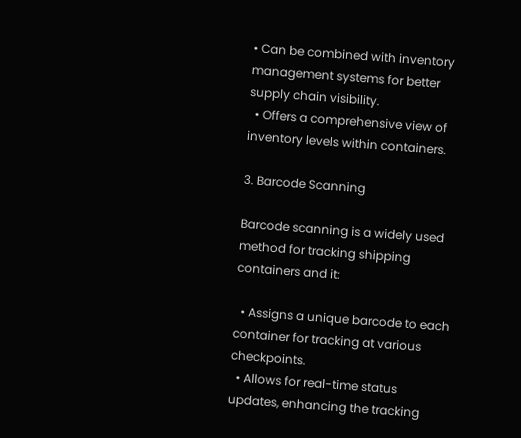• Can be combined with inventory management systems for better supply chain visibility.
  • Offers a comprehensive view of inventory levels within containers.

3. Barcode Scanning

Barcode scanning is a widely used method for tracking shipping containers and it:

  • Assigns a unique barcode to each container for tracking at various checkpoints.
  • Allows for real-time status updates, enhancing the tracking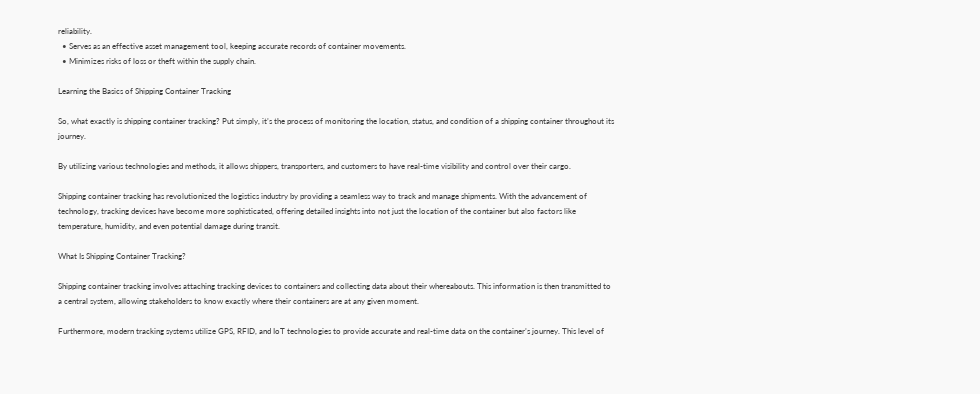reliability.
  • Serves as an effective asset management tool, keeping accurate records of container movements.
  • Minimizes risks of loss or theft within the supply chain.

Learning the Basics of Shipping Container Tracking

So, what exactly is shipping container tracking? Put simply, it’s the process of monitoring the location, status, and condition of a shipping container throughout its journey.

By utilizing various technologies and methods, it allows shippers, transporters, and customers to have real-time visibility and control over their cargo.

Shipping container tracking has revolutionized the logistics industry by providing a seamless way to track and manage shipments. With the advancement of technology, tracking devices have become more sophisticated, offering detailed insights into not just the location of the container but also factors like temperature, humidity, and even potential damage during transit.

What Is Shipping Container Tracking?

Shipping container tracking involves attaching tracking devices to containers and collecting data about their whereabouts. This information is then transmitted to a central system, allowing stakeholders to know exactly where their containers are at any given moment.

Furthermore, modern tracking systems utilize GPS, RFID, and IoT technologies to provide accurate and real-time data on the container’s journey. This level of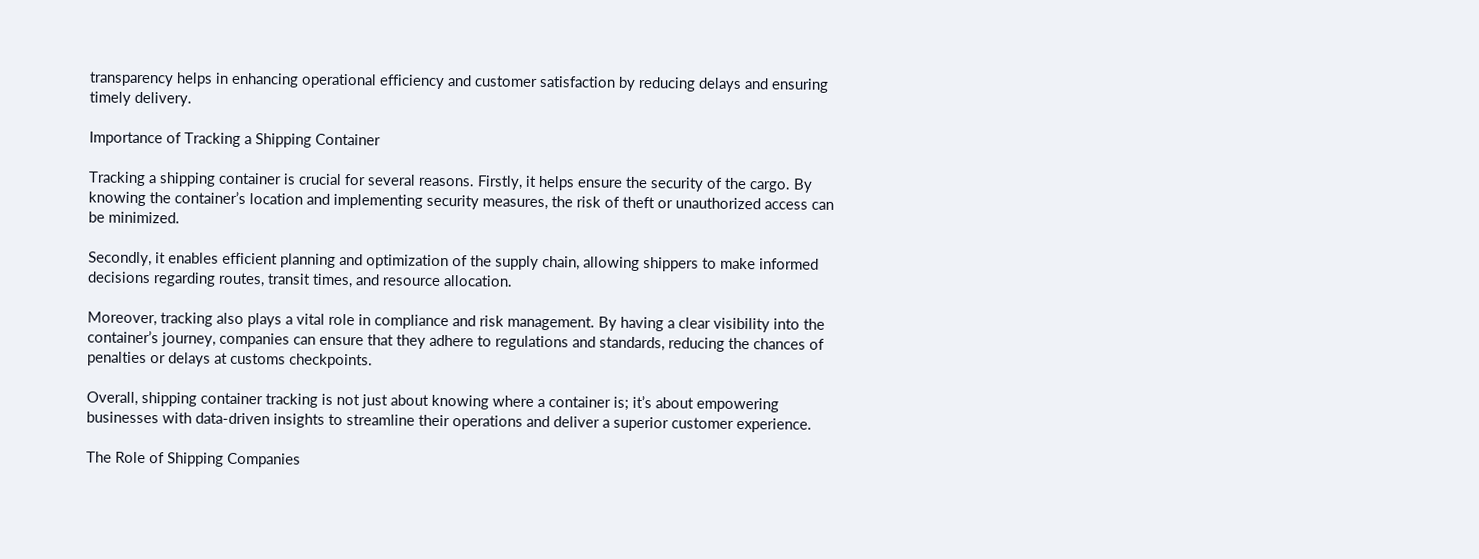transparency helps in enhancing operational efficiency and customer satisfaction by reducing delays and ensuring timely delivery.

Importance of Tracking a Shipping Container

Tracking a shipping container is crucial for several reasons. Firstly, it helps ensure the security of the cargo. By knowing the container’s location and implementing security measures, the risk of theft or unauthorized access can be minimized.

Secondly, it enables efficient planning and optimization of the supply chain, allowing shippers to make informed decisions regarding routes, transit times, and resource allocation.

Moreover, tracking also plays a vital role in compliance and risk management. By having a clear visibility into the container’s journey, companies can ensure that they adhere to regulations and standards, reducing the chances of penalties or delays at customs checkpoints.

Overall, shipping container tracking is not just about knowing where a container is; it’s about empowering businesses with data-driven insights to streamline their operations and deliver a superior customer experience.

The Role of Shipping Companies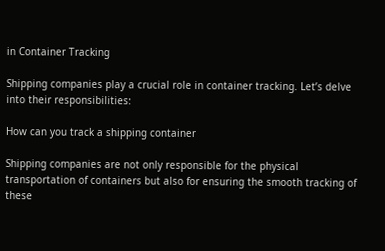in Container Tracking

Shipping companies play a crucial role in container tracking. Let’s delve into their responsibilities:

How can you track a shipping container

Shipping companies are not only responsible for the physical transportation of containers but also for ensuring the smooth tracking of these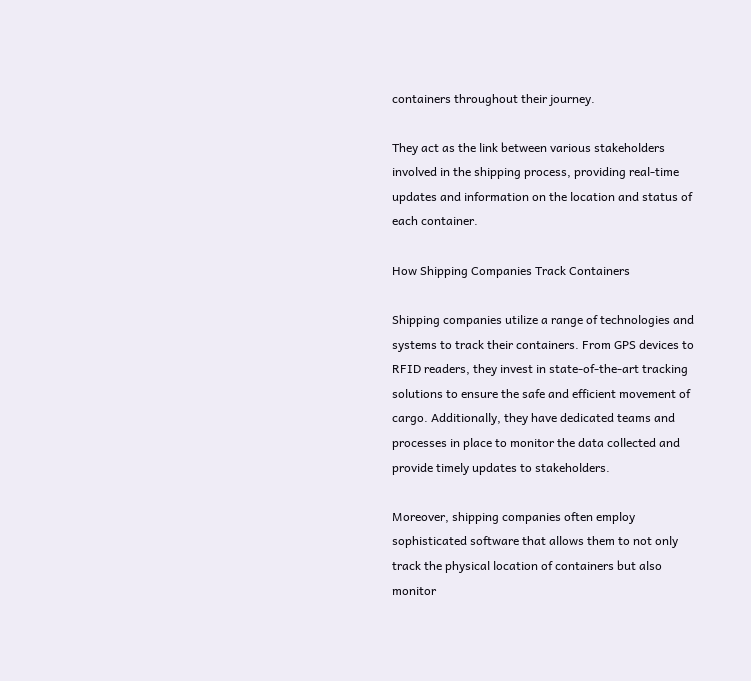containers throughout their journey.

They act as the link between various stakeholders involved in the shipping process, providing real-time updates and information on the location and status of each container.

How Shipping Companies Track Containers

Shipping companies utilize a range of technologies and systems to track their containers. From GPS devices to RFID readers, they invest in state-of-the-art tracking solutions to ensure the safe and efficient movement of cargo. Additionally, they have dedicated teams and processes in place to monitor the data collected and provide timely updates to stakeholders.

Moreover, shipping companies often employ sophisticated software that allows them to not only track the physical location of containers but also monitor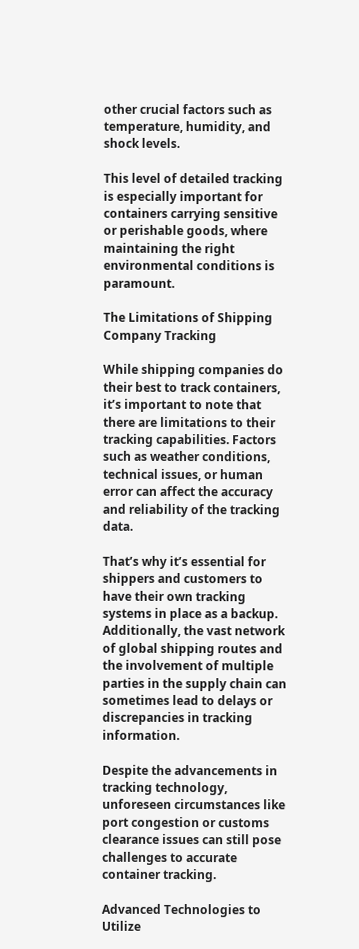other crucial factors such as temperature, humidity, and shock levels.

This level of detailed tracking is especially important for containers carrying sensitive or perishable goods, where maintaining the right environmental conditions is paramount.

The Limitations of Shipping Company Tracking

While shipping companies do their best to track containers, it’s important to note that there are limitations to their tracking capabilities. Factors such as weather conditions, technical issues, or human error can affect the accuracy and reliability of the tracking data.

That’s why it’s essential for shippers and customers to have their own tracking systems in place as a backup. Additionally, the vast network of global shipping routes and the involvement of multiple parties in the supply chain can sometimes lead to delays or discrepancies in tracking information.

Despite the advancements in tracking technology, unforeseen circumstances like port congestion or customs clearance issues can still pose challenges to accurate container tracking.

Advanced Technologies to Utilize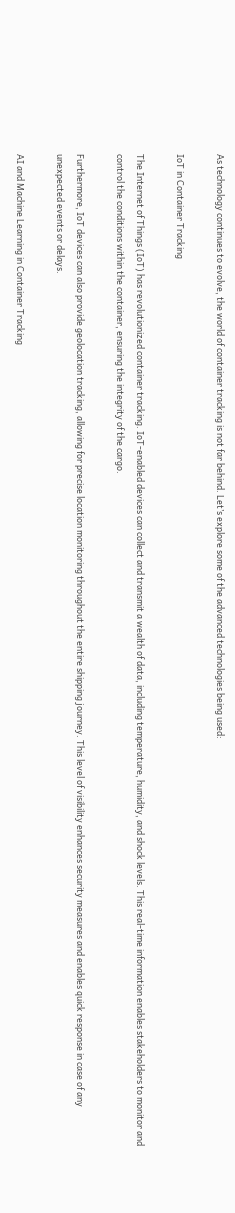As technology continues to evolve, the world of container tracking is not far behind. Let’s explore some of the advanced technologies being used:

IoT in Container Tracking

The Internet of Things (IoT) has revolutionized container tracking. IoT-enabled devices can collect and transmit a wealth of data, including temperature, humidity, and shock levels. This real-time information enables stakeholders to monitor and control the conditions within the container, ensuring the integrity of the cargo.

Furthermore, IoT devices can also provide geolocation tracking, allowing for precise location monitoring throughout the entire shipping journey. This level of visibility enhances security measures and enables quick response in case of any unexpected events or delays.

AI and Machine Learning in Container Tracking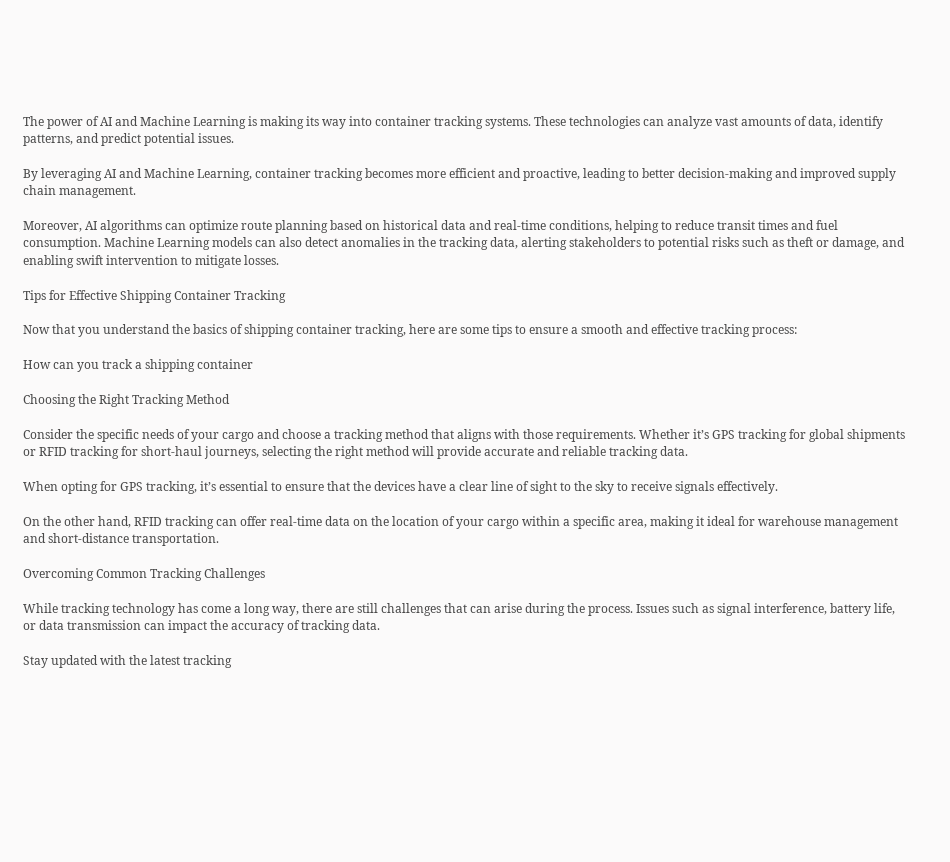The power of AI and Machine Learning is making its way into container tracking systems. These technologies can analyze vast amounts of data, identify patterns, and predict potential issues.

By leveraging AI and Machine Learning, container tracking becomes more efficient and proactive, leading to better decision-making and improved supply chain management.

Moreover, AI algorithms can optimize route planning based on historical data and real-time conditions, helping to reduce transit times and fuel consumption. Machine Learning models can also detect anomalies in the tracking data, alerting stakeholders to potential risks such as theft or damage, and enabling swift intervention to mitigate losses.

Tips for Effective Shipping Container Tracking

Now that you understand the basics of shipping container tracking, here are some tips to ensure a smooth and effective tracking process:

How can you track a shipping container

Choosing the Right Tracking Method

Consider the specific needs of your cargo and choose a tracking method that aligns with those requirements. Whether it’s GPS tracking for global shipments or RFID tracking for short-haul journeys, selecting the right method will provide accurate and reliable tracking data.

When opting for GPS tracking, it’s essential to ensure that the devices have a clear line of sight to the sky to receive signals effectively.

On the other hand, RFID tracking can offer real-time data on the location of your cargo within a specific area, making it ideal for warehouse management and short-distance transportation.

Overcoming Common Tracking Challenges

While tracking technology has come a long way, there are still challenges that can arise during the process. Issues such as signal interference, battery life, or data transmission can impact the accuracy of tracking data.

Stay updated with the latest tracking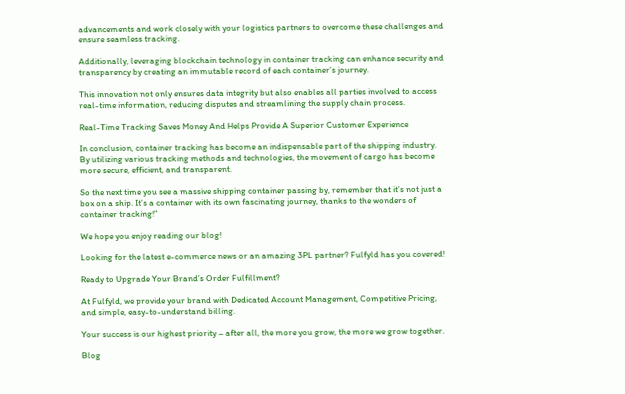advancements and work closely with your logistics partners to overcome these challenges and ensure seamless tracking.

Additionally, leveraging blockchain technology in container tracking can enhance security and transparency by creating an immutable record of each container’s journey.

This innovation not only ensures data integrity but also enables all parties involved to access real-time information, reducing disputes and streamlining the supply chain process.

Real-Time Tracking Saves Money And Helps Provide A Superior Customer Experience

In conclusion, container tracking has become an indispensable part of the shipping industry. By utilizing various tracking methods and technologies, the movement of cargo has become more secure, efficient, and transparent.

So the next time you see a massive shipping container passing by, remember that it’s not just a box on a ship. It’s a container with its own fascinating journey, thanks to the wonders of container tracking!”

We hope you enjoy reading our blog!

Looking for the latest e-commerce news or an amazing 3PL partner? Fulfyld has you covered!

Ready to Upgrade Your Brand’s Order Fulfillment?

At Fulfyld, we provide your brand with Dedicated Account Management, Competitive Pricing, and simple, easy-to-understand billing.

Your success is our highest priority – after all, the more you grow, the more we grow together.

Blog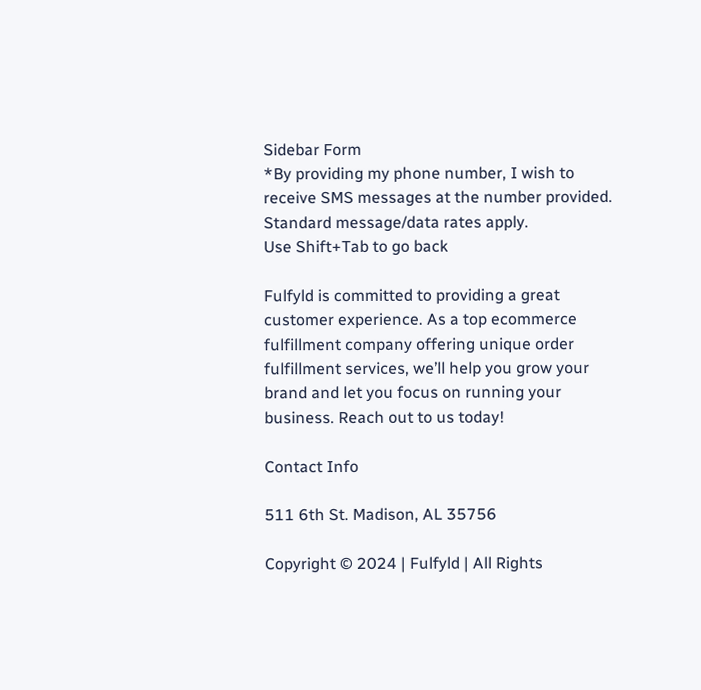Sidebar Form
*By providing my phone number, I wish to receive SMS messages at the number provided. Standard message/data rates apply.
Use Shift+Tab to go back

Fulfyld is committed to providing a great customer experience. As a top ecommerce fulfillment company offering unique order fulfillment services, we’ll help you grow your brand and let you focus on running your business. Reach out to us today!

Contact Info

511 6th St. Madison, AL 35756

Copyright © 2024 | Fulfyld | All Rights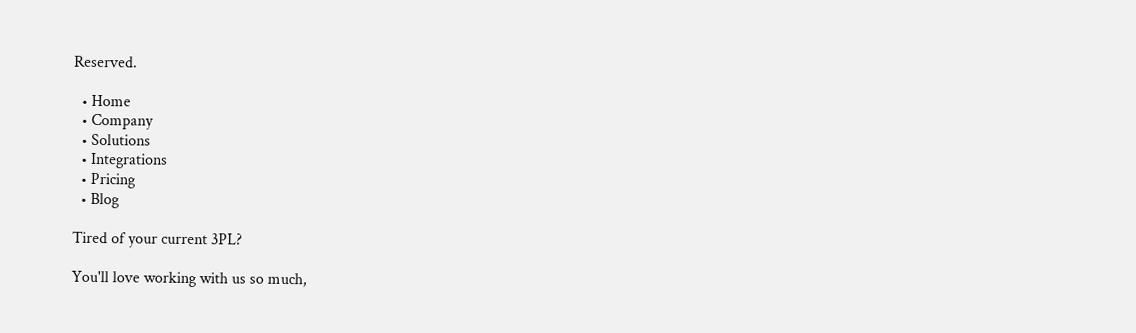Reserved.

  • Home
  • Company
  • Solutions
  • Integrations
  • Pricing
  • Blog

Tired of your current 3PL?

You'll love working with us so much,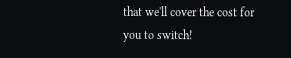that we'll cover the cost for you to switch!